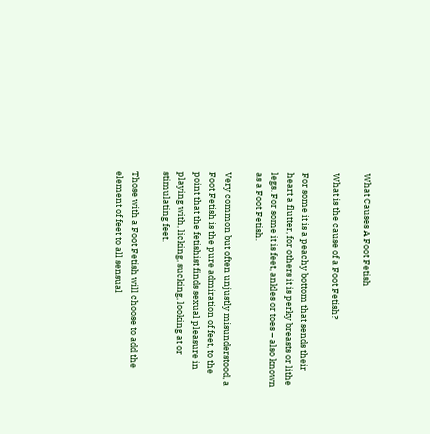What Causes A Foot Fetish

What is the cause of a Foot Fetish?

For some it is a peachy bottom that sends their heart a flutter, for others it is perky breasts or lithe legs. For some it is feet, ankles or toes – also known as a Foot Fetish.

Very common but often unjustly misunderstood, a Foot Fetish is the pure admiration of feet, to the point that the fetishist finds sexual pleasure in playing with, licking, sucking, looking at or stimulating feet.

Those with a Foot Fetish will choose to add the element of feet to all sensual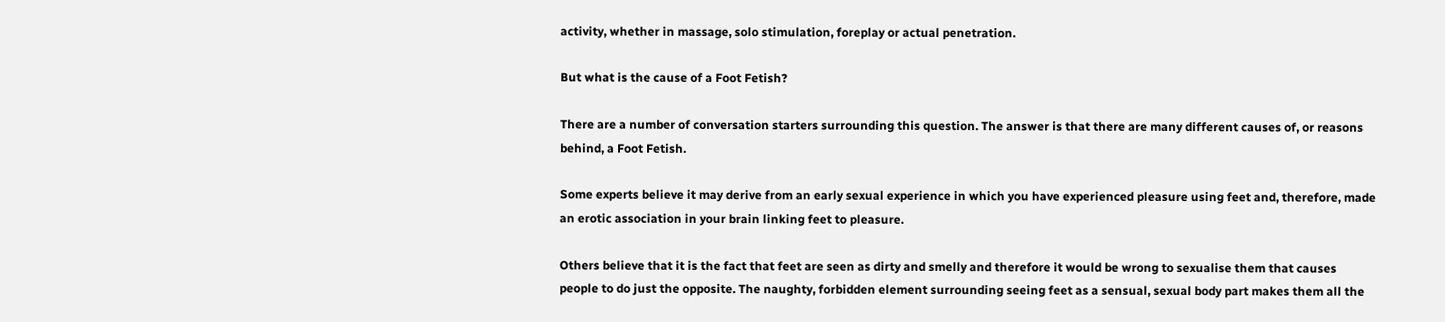activity, whether in massage, solo stimulation, foreplay or actual penetration.

But what is the cause of a Foot Fetish?

There are a number of conversation starters surrounding this question. The answer is that there are many different causes of, or reasons behind, a Foot Fetish.

Some experts believe it may derive from an early sexual experience in which you have experienced pleasure using feet and, therefore, made an erotic association in your brain linking feet to pleasure.

Others believe that it is the fact that feet are seen as dirty and smelly and therefore it would be wrong to sexualise them that causes people to do just the opposite. The naughty, forbidden element surrounding seeing feet as a sensual, sexual body part makes them all the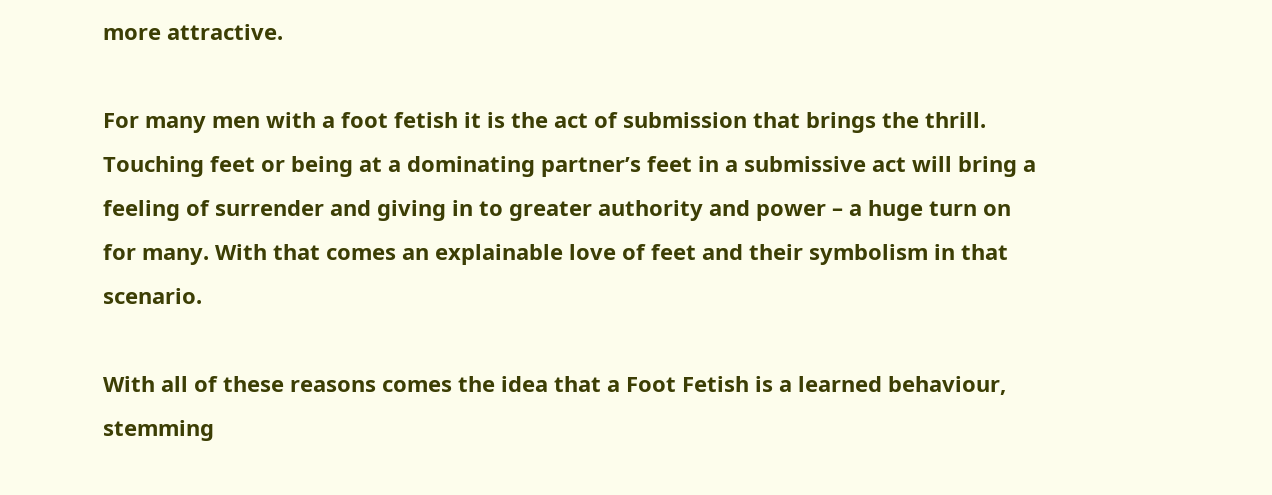more attractive.

For many men with a foot fetish it is the act of submission that brings the thrill. Touching feet or being at a dominating partner’s feet in a submissive act will bring a feeling of surrender and giving in to greater authority and power – a huge turn on for many. With that comes an explainable love of feet and their symbolism in that scenario.

With all of these reasons comes the idea that a Foot Fetish is a learned behaviour, stemming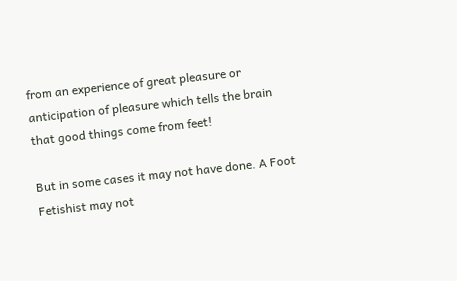from an experience of great pleasure or anticipation of pleasure which tells the brain that good things come from feet!

But in some cases it may not have done. A Foot Fetishist may not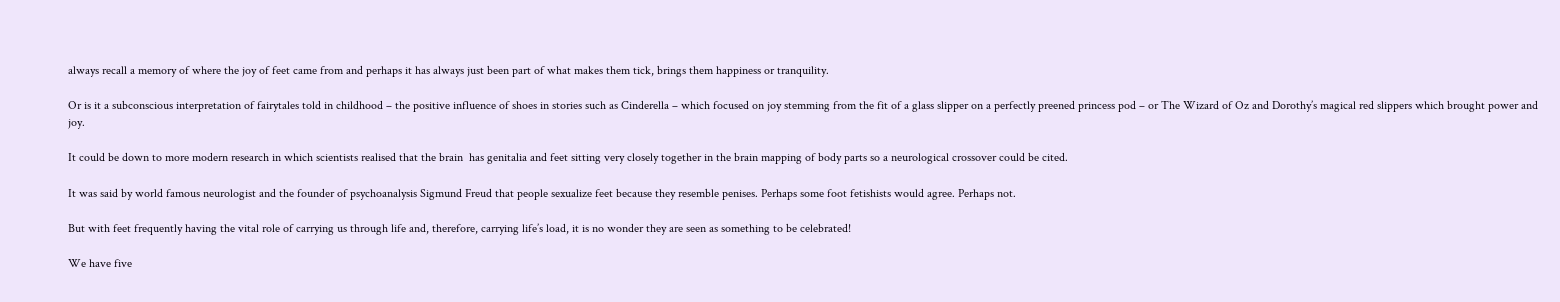always recall a memory of where the joy of feet came from and perhaps it has always just been part of what makes them tick, brings them happiness or tranquility.

Or is it a subconscious interpretation of fairytales told in childhood – the positive influence of shoes in stories such as Cinderella – which focused on joy stemming from the fit of a glass slipper on a perfectly preened princess pod – or The Wizard of Oz and Dorothy’s magical red slippers which brought power and joy.

It could be down to more modern research in which scientists realised that the brain  has genitalia and feet sitting very closely together in the brain mapping of body parts so a neurological crossover could be cited.

It was said by world famous neurologist and the founder of psychoanalysis Sigmund Freud that people sexualize feet because they resemble penises. Perhaps some foot fetishists would agree. Perhaps not.

But with feet frequently having the vital role of carrying us through life and, therefore, carrying life’s load, it is no wonder they are seen as something to be celebrated!

We have five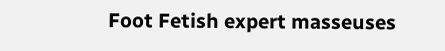Foot Fetish expert masseuses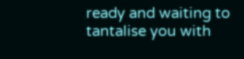ready and waiting to tantalise you with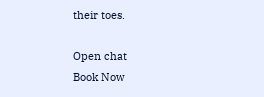their toes.

Open chat
Book Now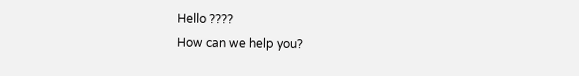Hello ????
How can we help you?